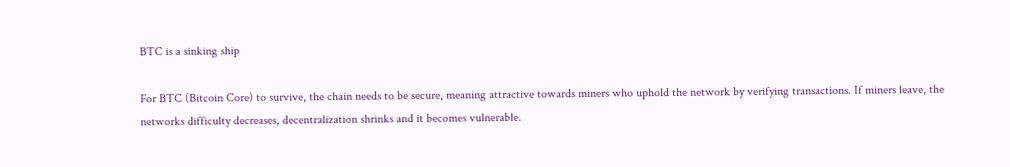BTC is a sinking ship

For BTC (Bitcoin Core) to survive, the chain needs to be secure, meaning attractive towards miners who uphold the network by verifying transactions. If miners leave, the networks difficulty decreases, decentralization shrinks and it becomes vulnerable.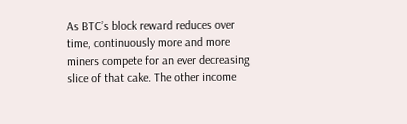As BTC’s block reward reduces over time, continuously more and more miners compete for an ever decreasing slice of that cake. The other income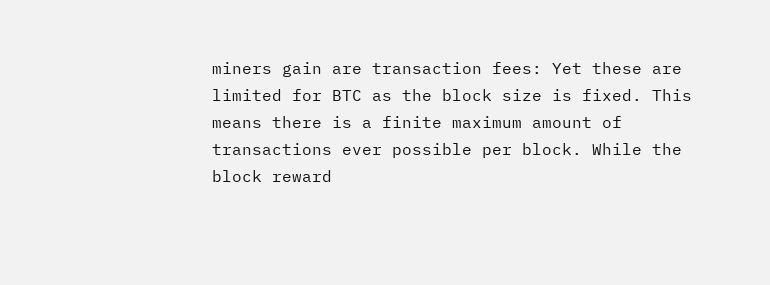miners gain are transaction fees: Yet these are limited for BTC as the block size is fixed. This means there is a finite maximum amount of transactions ever possible per block. While the block reward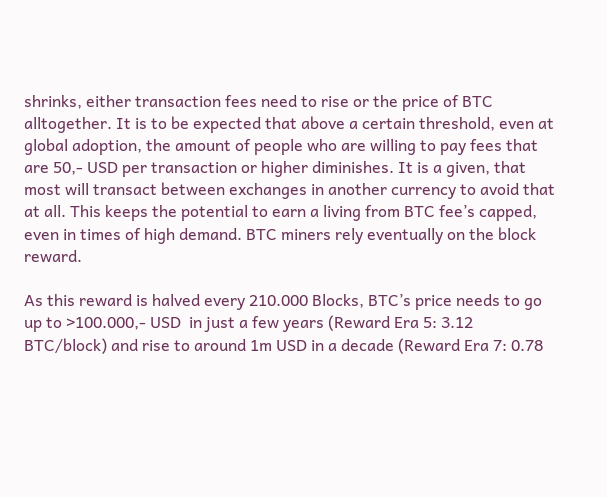shrinks, either transaction fees need to rise or the price of BTC alltogether. It is to be expected that above a certain threshold, even at global adoption, the amount of people who are willing to pay fees that are 50,- USD per transaction or higher diminishes. It is a given, that most will transact between exchanges in another currency to avoid that at all. This keeps the potential to earn a living from BTC fee’s capped, even in times of high demand. BTC miners rely eventually on the block reward.

As this reward is halved every 210.000 Blocks, BTC’s price needs to go up to >100.000,- USD  in just a few years (Reward Era 5: 3.12 BTC/block) and rise to around 1m USD in a decade (Reward Era 7: 0.78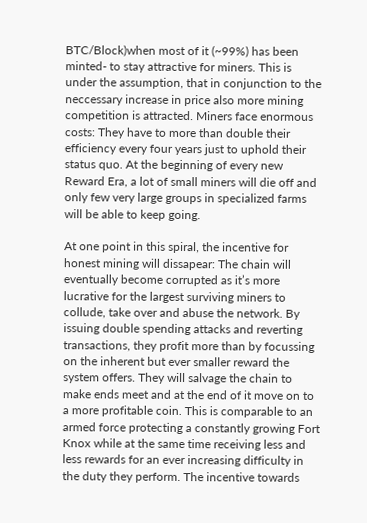BTC/Block)when most of it (~99%) has been minted- to stay attractive for miners. This is under the assumption, that in conjunction to the neccessary increase in price also more mining competition is attracted. Miners face enormous costs: They have to more than double their efficiency every four years just to uphold their status quo. At the beginning of every new Reward Era, a lot of small miners will die off and only few very large groups in specialized farms will be able to keep going.

At one point in this spiral, the incentive for honest mining will dissapear: The chain will eventually become corrupted as it’s more lucrative for the largest surviving miners to collude, take over and abuse the network. By issuing double spending attacks and reverting transactions, they profit more than by focussing on the inherent but ever smaller reward the system offers. They will salvage the chain to make ends meet and at the end of it move on to a more profitable coin. This is comparable to an armed force protecting a constantly growing Fort Knox while at the same time receiving less and less rewards for an ever increasing difficulty in the duty they perform. The incentive towards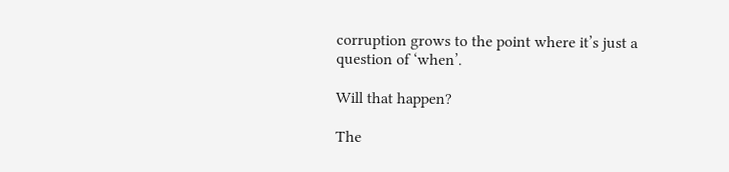corruption grows to the point where it’s just a question of ‘when’.

Will that happen?

The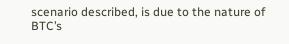scenario described, is due to the nature of BTC’s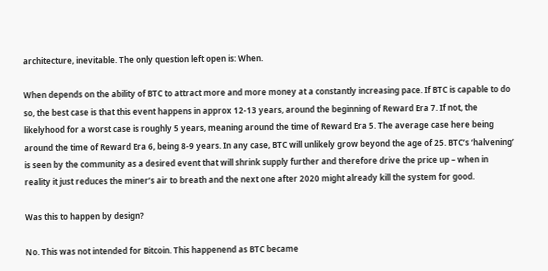architecture, inevitable. The only question left open is: When.

When depends on the ability of BTC to attract more and more money at a constantly increasing pace. If BTC is capable to do so, the best case is that this event happens in approx 12-13 years, around the beginning of Reward Era 7. If not, the likelyhood for a worst case is roughly 5 years, meaning around the time of Reward Era 5. The average case here being around the time of Reward Era 6, being 8-9 years. In any case, BTC will unlikely grow beyond the age of 25. BTC’s ‘halvening’ is seen by the community as a desired event that will shrink supply further and therefore drive the price up – when in reality it just reduces the miner’s air to breath and the next one after 2020 might already kill the system for good.

Was this to happen by design?

No. This was not intended for Bitcoin. This happenend as BTC became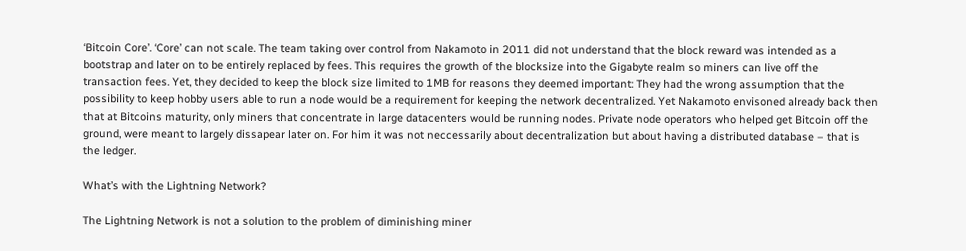‘Bitcoin Core’. ‘Core’ can not scale. The team taking over control from Nakamoto in 2011 did not understand that the block reward was intended as a bootstrap and later on to be entirely replaced by fees. This requires the growth of the blocksize into the Gigabyte realm so miners can live off the transaction fees. Yet, they decided to keep the block size limited to 1MB for reasons they deemed important: They had the wrong assumption that the possibility to keep hobby users able to run a node would be a requirement for keeping the network decentralized. Yet Nakamoto envisoned already back then that at Bitcoins maturity, only miners that concentrate in large datacenters would be running nodes. Private node operators who helped get Bitcoin off the ground, were meant to largely dissapear later on. For him it was not neccessarily about decentralization but about having a distributed database – that is the ledger.

What’s with the Lightning Network?

The Lightning Network is not a solution to the problem of diminishing miner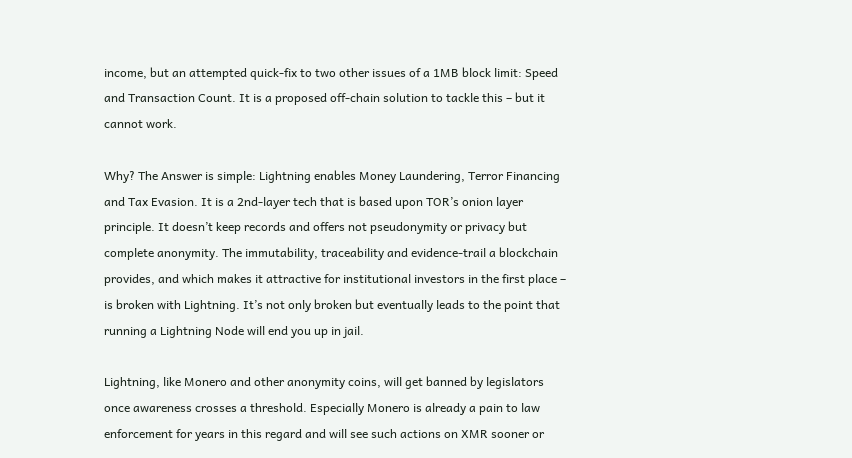income, but an attempted quick-fix to two other issues of a 1MB block limit: Speed and Transaction Count. It is a proposed off-chain solution to tackle this – but it cannot work.

Why? The Answer is simple: Lightning enables Money Laundering, Terror Financing and Tax Evasion. It is a 2nd-layer tech that is based upon TOR’s onion layer principle. It doesn’t keep records and offers not pseudonymity or privacy but complete anonymity. The immutability, traceability and evidence-trail a blockchain provides, and which makes it attractive for institutional investors in the first place – is broken with Lightning. It’s not only broken but eventually leads to the point that running a Lightning Node will end you up in jail.

Lightning, like Monero and other anonymity coins, will get banned by legislators once awareness crosses a threshold. Especially Monero is already a pain to law enforcement for years in this regard and will see such actions on XMR sooner or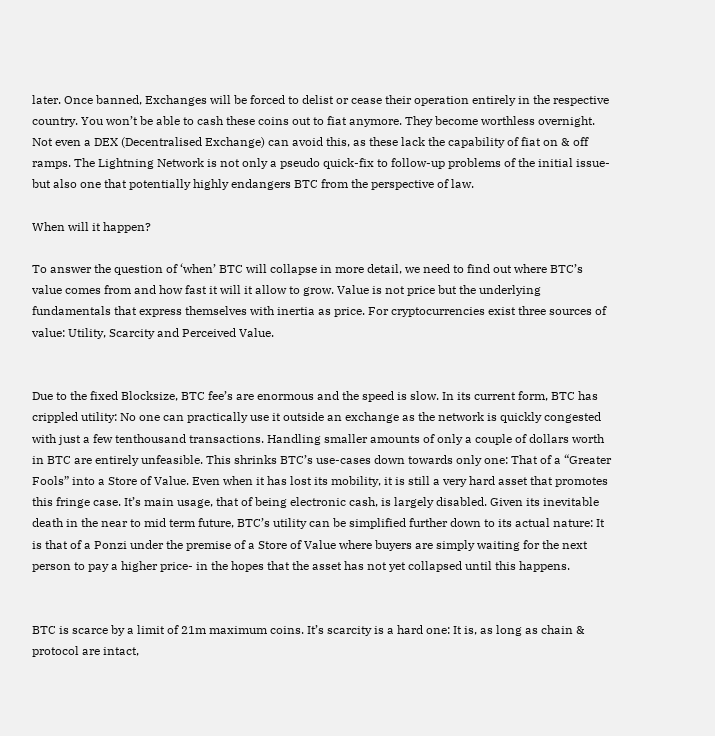later. Once banned, Exchanges will be forced to delist or cease their operation entirely in the respective country. You won’t be able to cash these coins out to fiat anymore. They become worthless overnight. Not even a DEX (Decentralised Exchange) can avoid this, as these lack the capability of fiat on & off ramps. The Lightning Network is not only a pseudo quick-fix to follow-up problems of the initial issue- but also one that potentially highly endangers BTC from the perspective of law.

When will it happen?

To answer the question of ‘when’ BTC will collapse in more detail, we need to find out where BTC’s value comes from and how fast it will it allow to grow. Value is not price but the underlying fundamentals that express themselves with inertia as price. For cryptocurrencies exist three sources of value: Utility, Scarcity and Perceived Value.


Due to the fixed Blocksize, BTC fee’s are enormous and the speed is slow. In its current form, BTC has crippled utility: No one can practically use it outside an exchange as the network is quickly congested with just a few tenthousand transactions. Handling smaller amounts of only a couple of dollars worth in BTC are entirely unfeasible. This shrinks BTC’s use-cases down towards only one: That of a “Greater Fools” into a Store of Value. Even when it has lost its mobility, it is still a very hard asset that promotes this fringe case. It’s main usage, that of being electronic cash, is largely disabled. Given its inevitable death in the near to mid term future, BTC’s utility can be simplified further down to its actual nature: It is that of a Ponzi under the premise of a Store of Value where buyers are simply waiting for the next person to pay a higher price- in the hopes that the asset has not yet collapsed until this happens.


BTC is scarce by a limit of 21m maximum coins. It’s scarcity is a hard one: It is, as long as chain & protocol are intact,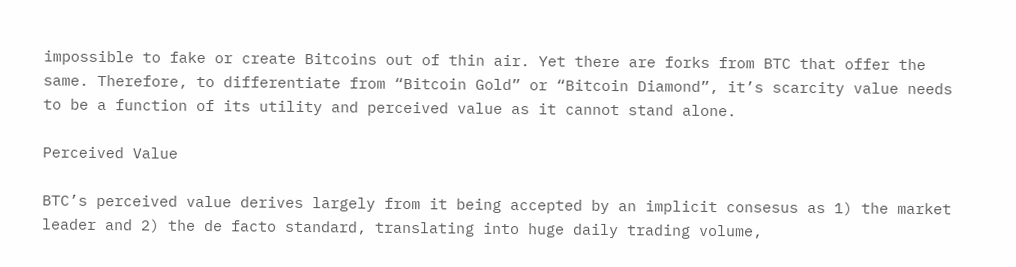impossible to fake or create Bitcoins out of thin air. Yet there are forks from BTC that offer the same. Therefore, to differentiate from “Bitcoin Gold” or “Bitcoin Diamond”, it’s scarcity value needs to be a function of its utility and perceived value as it cannot stand alone.

Perceived Value

BTC’s perceived value derives largely from it being accepted by an implicit consesus as 1) the market leader and 2) the de facto standard, translating into huge daily trading volume,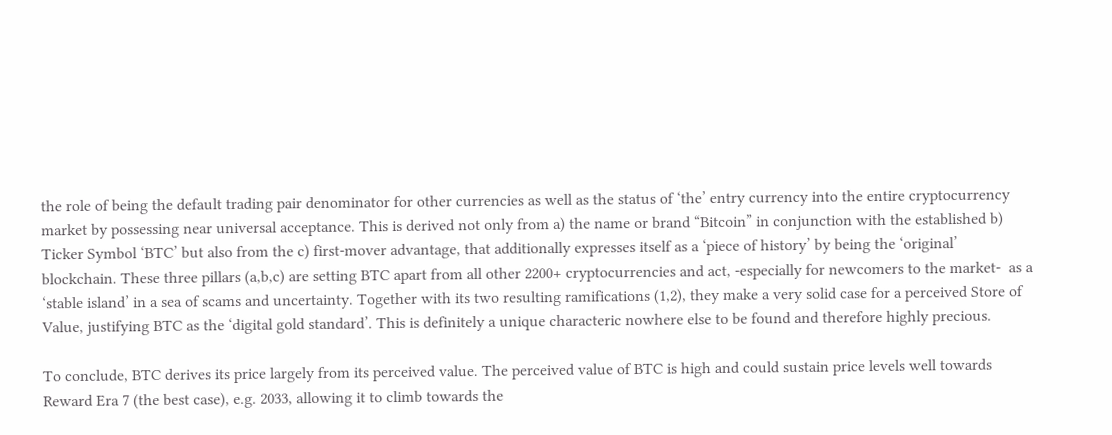the role of being the default trading pair denominator for other currencies as well as the status of ‘the’ entry currency into the entire cryptocurrency market by possessing near universal acceptance. This is derived not only from a) the name or brand “Bitcoin” in conjunction with the established b) Ticker Symbol ‘BTC’ but also from the c) first-mover advantage, that additionally expresses itself as a ‘piece of history’ by being the ‘original’ blockchain. These three pillars (a,b,c) are setting BTC apart from all other 2200+ cryptocurrencies and act, -especially for newcomers to the market-  as a ‘stable island’ in a sea of scams and uncertainty. Together with its two resulting ramifications (1,2), they make a very solid case for a perceived Store of Value, justifying BTC as the ‘digital gold standard’. This is definitely a unique characteric nowhere else to be found and therefore highly precious.

To conclude, BTC derives its price largely from its perceived value. The perceived value of BTC is high and could sustain price levels well towards Reward Era 7 (the best case), e.g. 2033, allowing it to climb towards the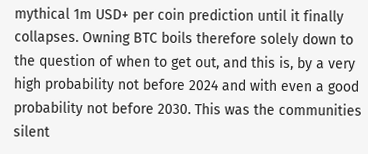mythical 1m USD+ per coin prediction until it finally collapses. Owning BTC boils therefore solely down to the question of when to get out, and this is, by a very high probability not before 2024 and with even a good probability not before 2030. This was the communities silent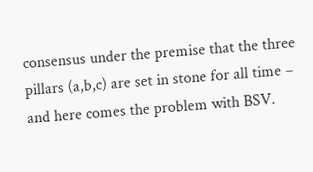consensus under the premise that the three pillars (a,b,c) are set in stone for all time – and here comes the problem with BSV.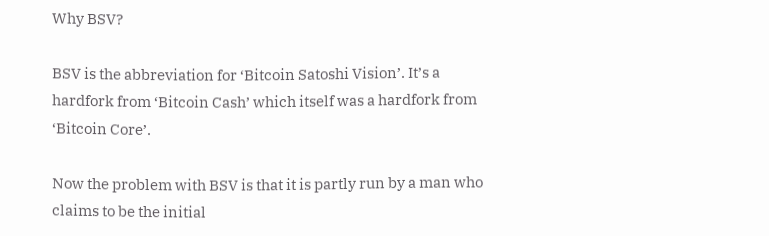Why BSV?

BSV is the abbreviation for ‘Bitcoin Satoshi Vision’. It’s a hardfork from ‘Bitcoin Cash’ which itself was a hardfork from ‘Bitcoin Core’.

Now the problem with BSV is that it is partly run by a man who claims to be the initial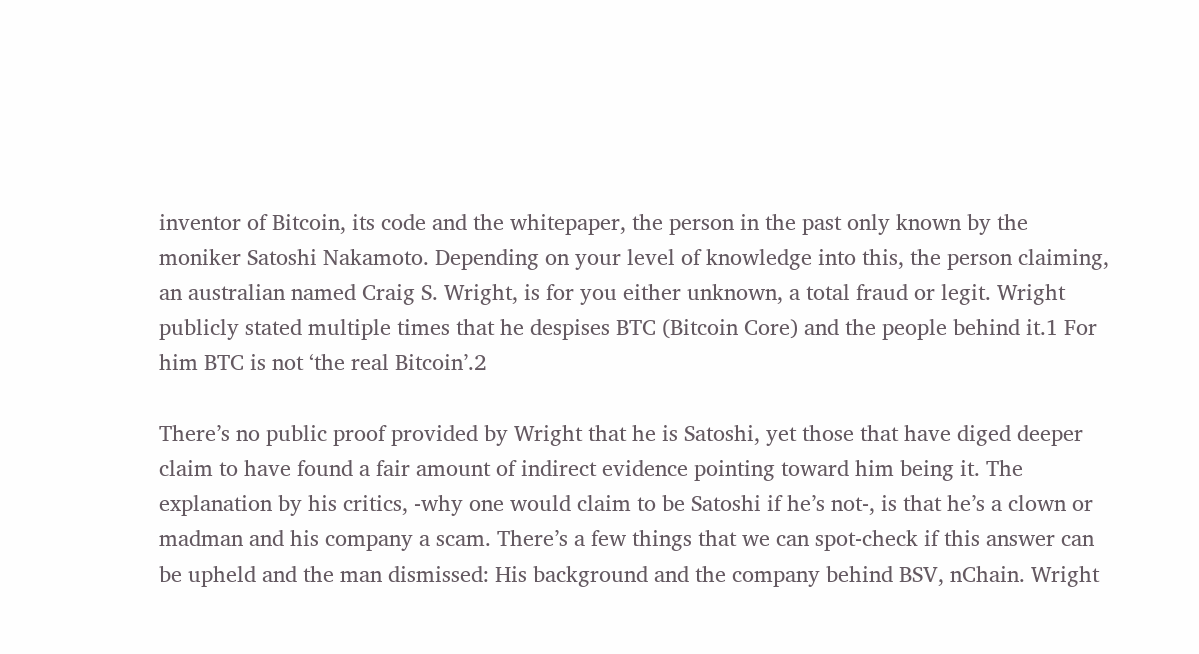inventor of Bitcoin, its code and the whitepaper, the person in the past only known by the moniker Satoshi Nakamoto. Depending on your level of knowledge into this, the person claiming, an australian named Craig S. Wright, is for you either unknown, a total fraud or legit. Wright publicly stated multiple times that he despises BTC (Bitcoin Core) and the people behind it.1 For him BTC is not ‘the real Bitcoin’.2

There’s no public proof provided by Wright that he is Satoshi, yet those that have diged deeper claim to have found a fair amount of indirect evidence pointing toward him being it. The explanation by his critics, -why one would claim to be Satoshi if he’s not-, is that he’s a clown or madman and his company a scam. There’s a few things that we can spot-check if this answer can be upheld and the man dismissed: His background and the company behind BSV, nChain. Wright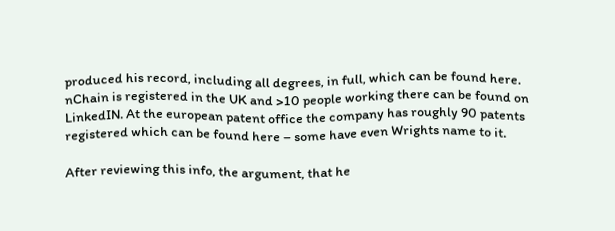produced his record, including all degrees, in full, which can be found here. nChain is registered in the UK and >10 people working there can be found on LinkedIN. At the european patent office the company has roughly 90 patents registered which can be found here – some have even Wrights name to it.

After reviewing this info, the argument, that he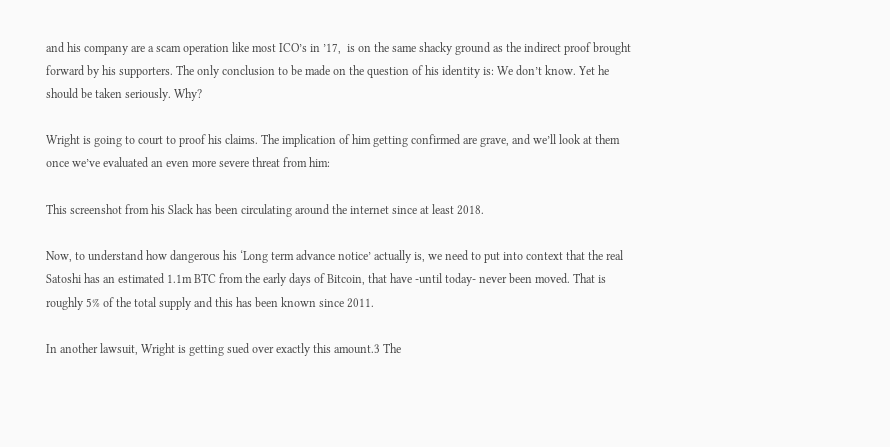and his company are a scam operation like most ICO’s in ’17,  is on the same shacky ground as the indirect proof brought forward by his supporters. The only conclusion to be made on the question of his identity is: We don’t know. Yet he should be taken seriously. Why?

Wright is going to court to proof his claims. The implication of him getting confirmed are grave, and we’ll look at them once we’ve evaluated an even more severe threat from him:

This screenshot from his Slack has been circulating around the internet since at least 2018.

Now, to understand how dangerous his ‘Long term advance notice’ actually is, we need to put into context that the real Satoshi has an estimated 1.1m BTC from the early days of Bitcoin, that have -until today- never been moved. That is roughly 5% of the total supply and this has been known since 2011.

In another lawsuit, Wright is getting sued over exactly this amount.3 The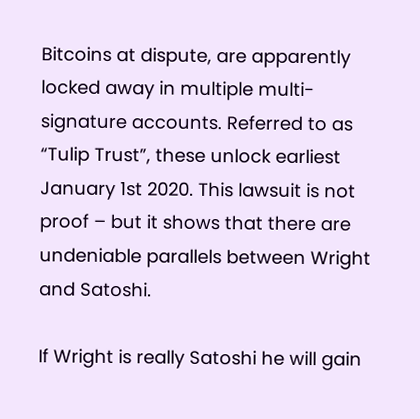Bitcoins at dispute, are apparently locked away in multiple multi-signature accounts. Referred to as “Tulip Trust”, these unlock earliest January 1st 2020. This lawsuit is not proof – but it shows that there are undeniable parallels between Wright and Satoshi.

If Wright is really Satoshi he will gain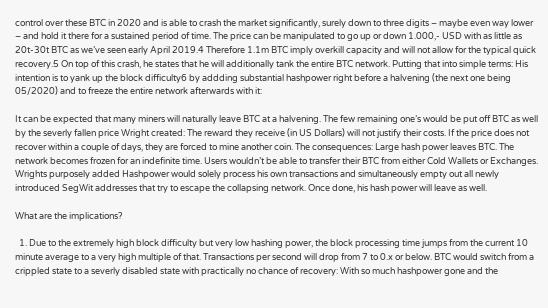control over these BTC in 2020 and is able to crash the market significantly, surely down to three digits – maybe even way lower – and hold it there for a sustained period of time. The price can be manipulated to go up or down 1.000,- USD with as little as 20t-30t BTC as we’ve seen early April 2019.4 Therefore 1.1m BTC imply overkill capacity and will not allow for the typical quick recovery.5 On top of this crash, he states that he will additionally tank the entire BTC network. Putting that into simple terms: His intention is to yank up the block difficulty6 by addding substantial hashpower right before a halvening (the next one being 05/2020) and to freeze the entire network afterwards with it:

It can be expected that many miners will naturally leave BTC at a halvening. The few remaining one’s would be put off BTC as well by the severly fallen price Wright created: The reward they receive (in US Dollars) will not justify their costs. If the price does not recover within a couple of days, they are forced to mine another coin. The consequences: Large hash power leaves BTC. The network becomes frozen for an indefinite time. Users wouldn’t be able to transfer their BTC from either Cold Wallets or Exchanges. Wrights purposely added Hashpower would solely process his own transactions and simultaneously empty out all newly introduced SegWit addresses that try to escape the collapsing network. Once done, his hash power will leave as well.

What are the implications?

  1. Due to the extremely high block difficulty but very low hashing power, the block processing time jumps from the current 10 minute average to a very high multiple of that. Transactions per second will drop from 7 to 0.x or below. BTC would switch from a crippled state to a severly disabled state with practically no chance of recovery: With so much hashpower gone and the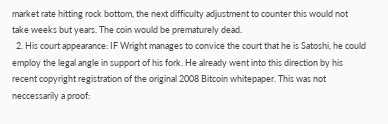market rate hitting rock bottom, the next difficulty adjustment to counter this would not take weeks but years. The coin would be prematurely dead.
  2. His court appearance: IF Wright manages to convice the court that he is Satoshi, he could employ the legal angle in support of his fork. He already went into this direction by his recent copyright registration of the original 2008 Bitcoin whitepaper. This was not neccessarily a proof: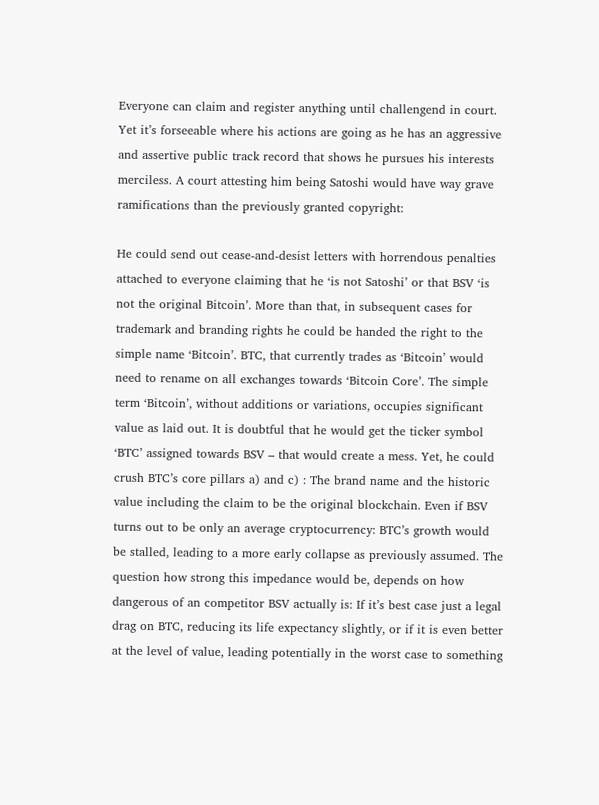Everyone can claim and register anything until challengend in court. Yet it’s forseeable where his actions are going as he has an aggressive and assertive public track record that shows he pursues his interests merciless. A court attesting him being Satoshi would have way grave ramifications than the previously granted copyright:

He could send out cease-and-desist letters with horrendous penalties attached to everyone claiming that he ‘is not Satoshi’ or that BSV ‘is not the original Bitcoin’. More than that, in subsequent cases for trademark and branding rights he could be handed the right to the simple name ‘Bitcoin’. BTC, that currently trades as ‘Bitcoin’ would need to rename on all exchanges towards ‘Bitcoin Core’. The simple term ‘Bitcoin’, without additions or variations, occupies significant value as laid out. It is doubtful that he would get the ticker symbol ‘BTC’ assigned towards BSV – that would create a mess. Yet, he could crush BTC’s core pillars a) and c) : The brand name and the historic value including the claim to be the original blockchain. Even if BSV turns out to be only an average cryptocurrency: BTC’s growth would be stalled, leading to a more early collapse as previously assumed. The question how strong this impedance would be, depends on how dangerous of an competitor BSV actually is: If it’s best case just a legal drag on BTC, reducing its life expectancy slightly, or if it is even better at the level of value, leading potentially in the worst case to something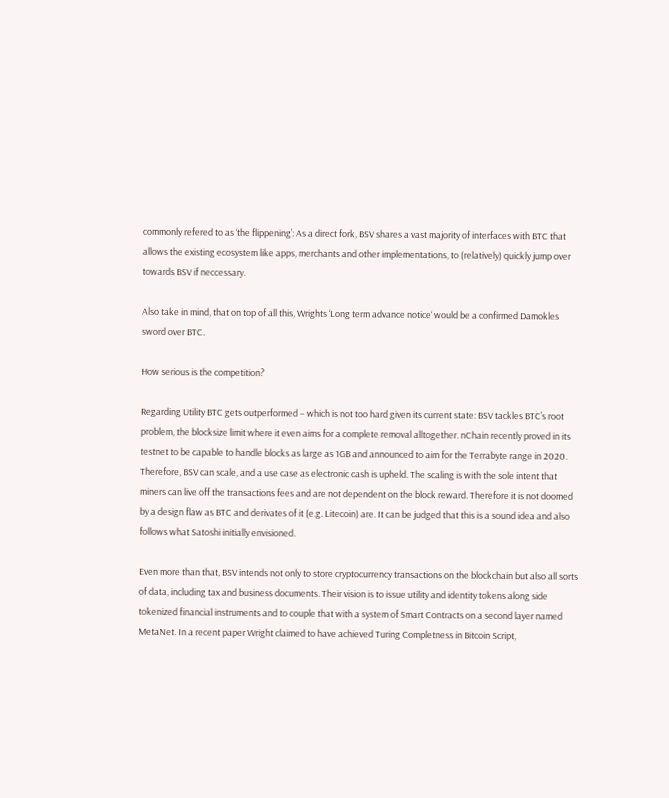commonly refered to as ‘the flippening’: As a direct fork, BSV shares a vast majority of interfaces with BTC that allows the existing ecosystem like apps, merchants and other implementations, to (relatively) quickly jump over towards BSV if neccessary.

Also take in mind, that on top of all this, Wrights ‘Long term advance notice‘ would be a confirmed Damokles sword over BTC.

How serious is the competition?

Regarding Utility BTC gets outperformed – which is not too hard given its current state: BSV tackles BTC’s root problem, the blocksize limit where it even aims for a complete removal alltogether. nChain recently proved in its testnet to be capable to handle blocks as large as 1GB and announced to aim for the Terrabyte range in 2020. Therefore, BSV can scale, and a use case as electronic cash is upheld. The scaling is with the sole intent that miners can live off the transactions fees and are not dependent on the block reward. Therefore it is not doomed by a design flaw as BTC and derivates of it (e.g. Litecoin) are. It can be judged that this is a sound idea and also follows what Satoshi initially envisioned.

Even more than that, BSV intends not only to store cryptocurrency transactions on the blockchain but also all sorts of data, including tax and business documents. Their vision is to issue utility and identity tokens along side tokenized financial instruments and to couple that with a system of Smart Contracts on a second layer named MetaNet. In a recent paper Wright claimed to have achieved Turing Completness in Bitcoin Script,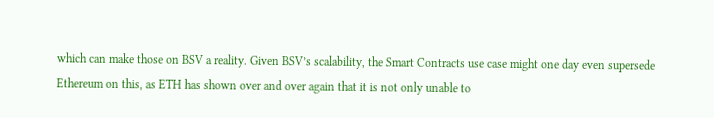which can make those on BSV a reality. Given BSV’s scalability, the Smart Contracts use case might one day even supersede Ethereum on this, as ETH has shown over and over again that it is not only unable to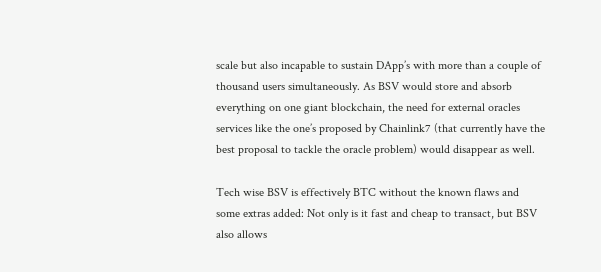scale but also incapable to sustain DApp’s with more than a couple of thousand users simultaneously. As BSV would store and absorb everything on one giant blockchain, the need for external oracles services like the one’s proposed by Chainlink7 (that currently have the best proposal to tackle the oracle problem) would disappear as well.

Tech wise BSV is effectively BTC without the known flaws and some extras added: Not only is it fast and cheap to transact, but BSV also allows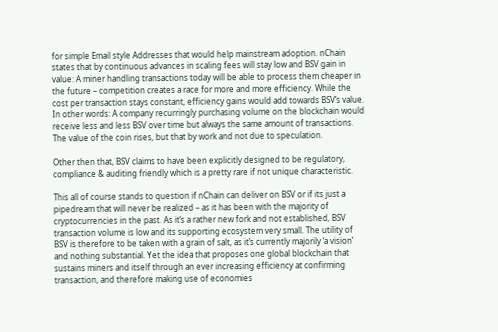for simple Email style Addresses that would help mainstream adoption. nChain states that by continuous advances in scaling fees will stay low and BSV gain in value: A miner handling transactions today will be able to process them cheaper in the future – competition creates a race for more and more efficiency. While the cost per transaction stays constant, efficiency gains would add towards BSV’s value. In other words: A company recurringly purchasing volume on the blockchain would receive less and less BSV over time but always the same amount of transactions. The value of the coin rises, but that by work and not due to speculation.

Other then that, BSV claims to have been explicitly designed to be regulatory, compliance & auditing friendly which is a pretty rare if not unique characteristic.

This all of course stands to question if nChain can deliver on BSV or if its just a pipedream that will never be realized – as it has been with the majority of cryptocurrencies in the past. As it’s a rather new fork and not established, BSV transaction volume is low and its supporting ecosystem very small. The utility of BSV is therefore to be taken with a grain of salt, as it’s currently majorily ‘a vision’ and nothing substantial. Yet the idea that proposes one global blockchain that sustains miners and itself through an ever increasing efficiency at confirming transaction, and therefore making use of economies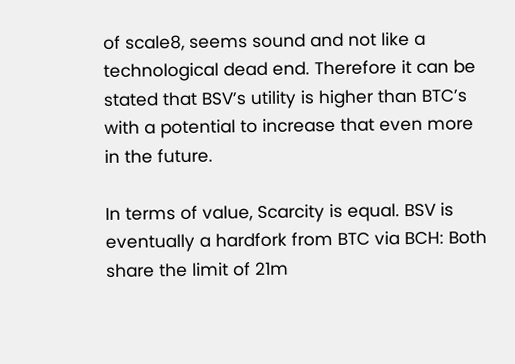of scale8, seems sound and not like a technological dead end. Therefore it can be stated that BSV’s utility is higher than BTC’s with a potential to increase that even more in the future.

In terms of value, Scarcity is equal. BSV is eventually a hardfork from BTC via BCH: Both share the limit of 21m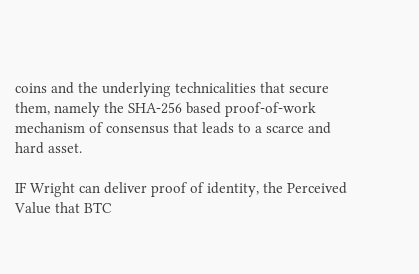coins and the underlying technicalities that secure them, namely the SHA-256 based proof-of-work mechanism of consensus that leads to a scarce and hard asset.

IF Wright can deliver proof of identity, the Perceived Value that BTC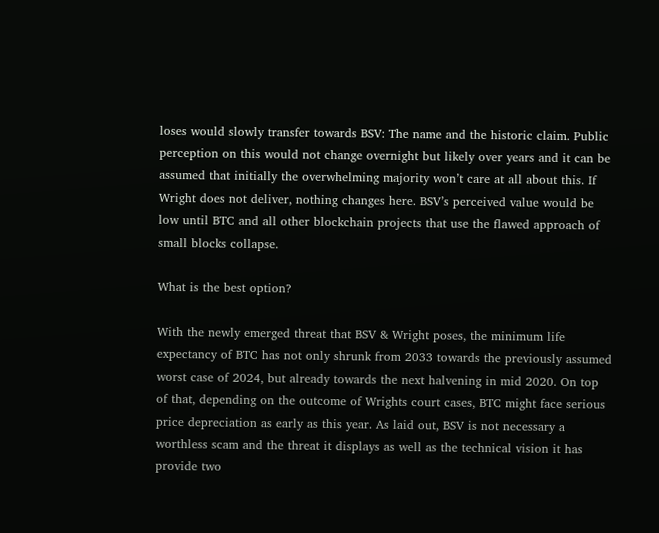loses would slowly transfer towards BSV: The name and the historic claim. Public perception on this would not change overnight but likely over years and it can be assumed that initially the overwhelming majority won’t care at all about this. If Wright does not deliver, nothing changes here. BSV’s perceived value would be low until BTC and all other blockchain projects that use the flawed approach of small blocks collapse.

What is the best option?

With the newly emerged threat that BSV & Wright poses, the minimum life expectancy of BTC has not only shrunk from 2033 towards the previously assumed worst case of 2024, but already towards the next halvening in mid 2020. On top of that, depending on the outcome of Wrights court cases, BTC might face serious price depreciation as early as this year. As laid out, BSV is not necessary a worthless scam and the threat it displays as well as the technical vision it has provide two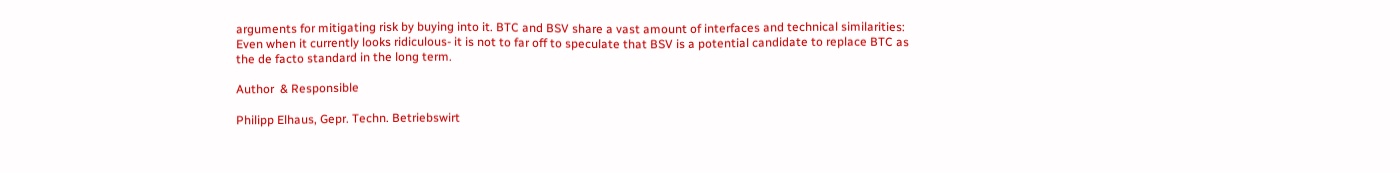arguments for mitigating risk by buying into it. BTC and BSV share a vast amount of interfaces and technical similarities: Even when it currently looks ridiculous- it is not to far off to speculate that BSV is a potential candidate to replace BTC as the de facto standard in the long term.

Author  & Responsible

Philipp Elhaus, Gepr. Techn. Betriebswirt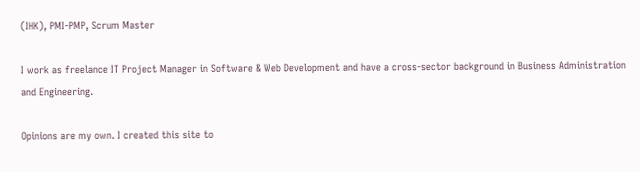(IHK), PMI-PMP, Scrum Master

I work as freelance IT Project Manager in Software & Web Development and have a cross-sector background in Business Administration and Engineering.

Opinions are my own. I created this site to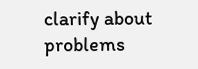clarify about problems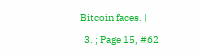Bitcoin faces. |

  3. ; Page 15, #62